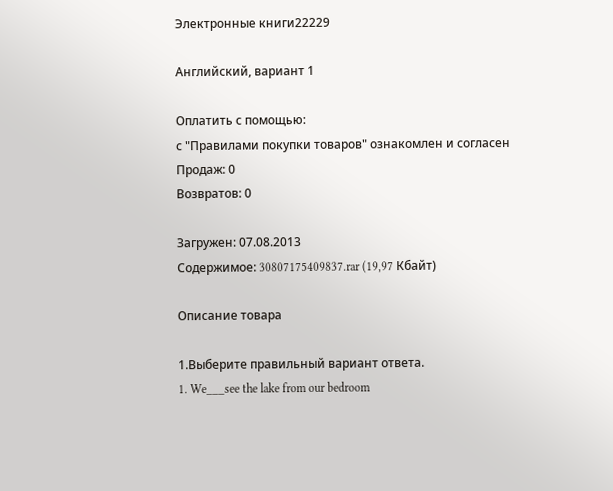Электронные книги22229

Английский, вариант 1

Оплатить с помощью:
с "Правилами покупки товаров" ознакомлен и согласен
Продаж: 0
Возвратов: 0

Загружен: 07.08.2013
Содержимое: 30807175409837.rar (19,97 Кбайт)

Описание товара

1.Выберите правильный вариант ответа.
1. We___see the lake from our bedroom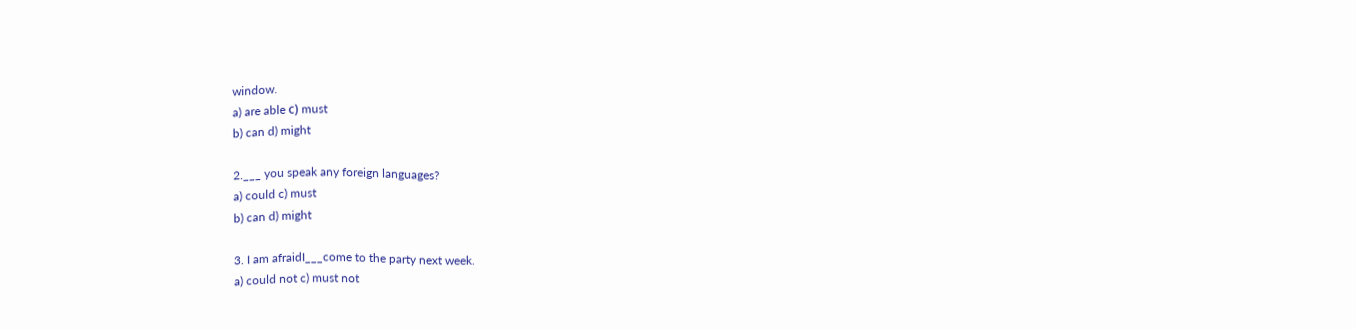window.
a) are able с) must
b) can d) might

2.___ you speak any foreign languages?
a) could c) must
b) can d) might

3. I am afraidI___come to the party next week.
a) could not c) must not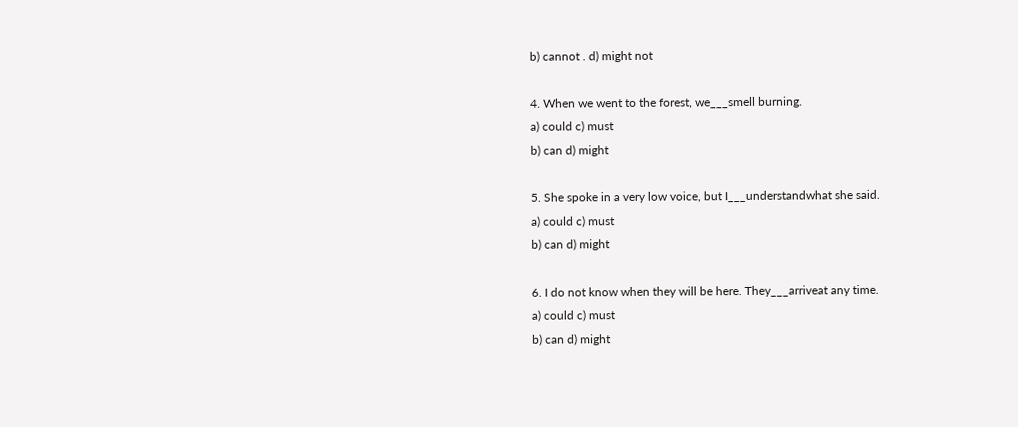b) cannot . d) might not

4. When we went to the forest, we___smell burning.
a) could c) must
b) can d) might

5. She spoke in a very low voice, but I___understandwhat she said.
a) could c) must
b) can d) might

6. I do not know when they will be here. They___arriveat any time.
a) could c) must
b) can d) might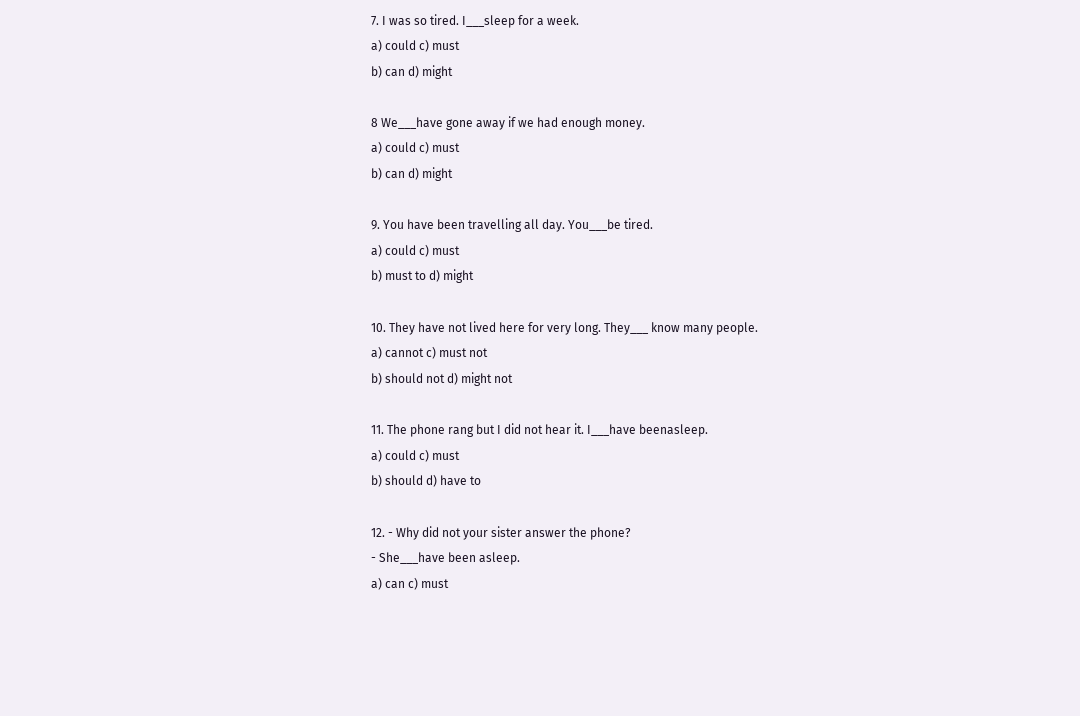7. I was so tired. I___sleep for a week.
a) could c) must
b) can d) might

8 We___have gone away if we had enough money.
a) could c) must
b) can d) might

9. You have been travelling all day. You___be tired.
a) could c) must
b) must to d) might

10. They have not lived here for very long. They___ know many people.
a) cannot c) must not
b) should not d) might not

11. The phone rang but I did not hear it. I___have beenasleep.
a) could c) must
b) should d) have to

12. - Why did not your sister answer the phone?
- She___have been asleep.
a) can c) must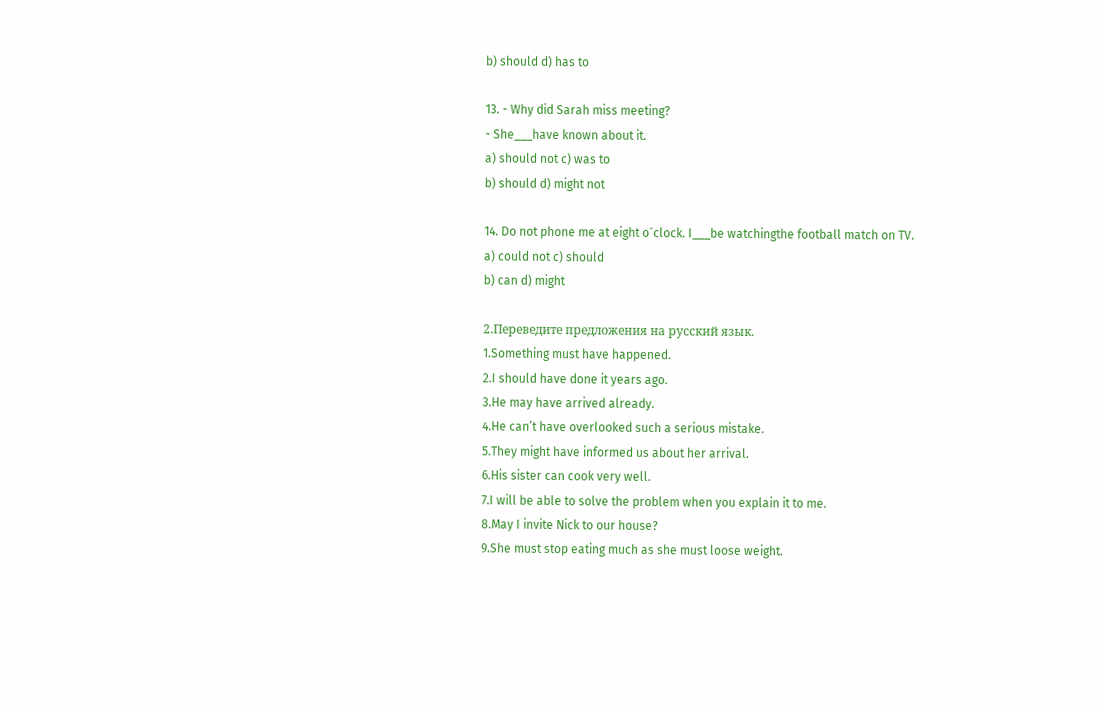b) should d) has to

13. - Why did Sarah miss meeting?
- She___have known about it.
a) should not c) was to
b) should d) might not

14. Do not phone me at eight o´clock. I___be watchingthe football match on TV.
a) could not c) should
b) can d) might

2.Переведите предложения на русский язык.
1.Something must have happened.
2.I should have done it years ago.
3.He may have arrived already.
4.He can’t have overlooked such a serious mistake.
5.They might have informed us about her arrival.
6.His sister can cook very well.
7.I will be able to solve the problem when you explain it to me.
8.May I invite Nick to our house?
9.She must stop eating much as she must loose weight.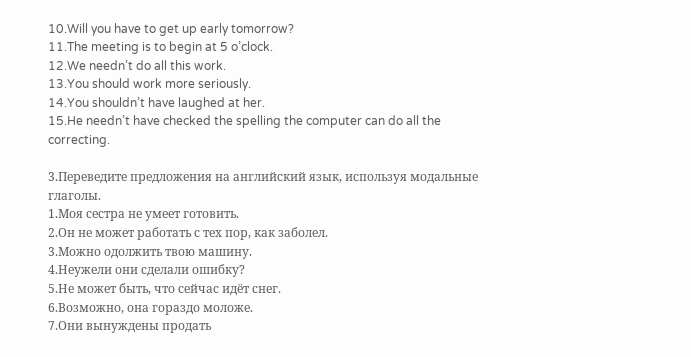10.Will you have to get up early tomorrow?
11.The meeting is to begin at 5 o’clock.
12.We needn’t do all this work.
13.You should work more seriously.
14.You shouldn’t have laughed at her.
15.He needn’t have checked the spelling the computer can do all the correcting.

3.Переведите предложения на английский язык, используя модальные глаголы.
1.Моя сестра не умеет готовить.
2.Он не может работать с тех пор, как заболел.
3.Можно одолжить твою машину.
4.Неужели они сделали ошибку?
5.Не может быть, что сейчас идёт снег.
6.Возможно, она гораздо моложе.
7.Они вынуждены продать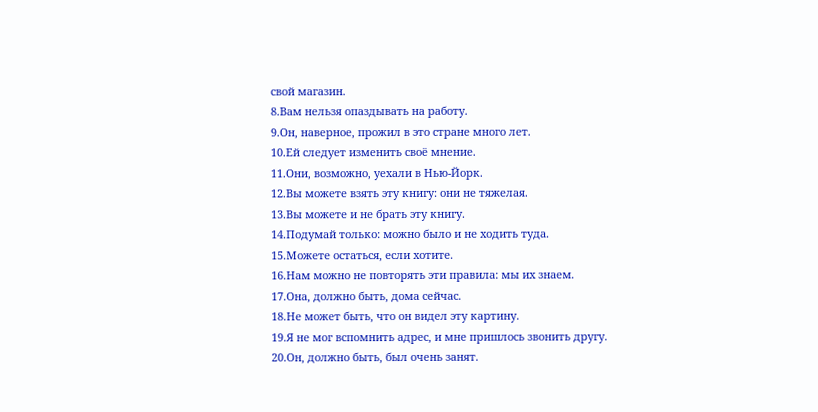свой магазин.
8.Вам нельзя опаздывать на работу.
9.Он, наверное, прожил в это стране много лет.
10.Ей следует изменить своё мнение.
11.Они, возможно, уехали в Нью-Йорк.
12.Вы можете взять эту книгу: они не тяжелая.
13.Вы можете и не брать эту книгу.
14.Подумай только: можно было и не ходить туда.
15.Можете остаться, если хотите.
16.Нам можно не повторять эти правила: мы их знаем.
17.Она, должно быть, дома сейчас.
18.Не может быть, что он видел эту картину.
19.Я не мог вспомнить адрес, и мне пришлось звонить другу.
20.Он, должно быть, был очень занят.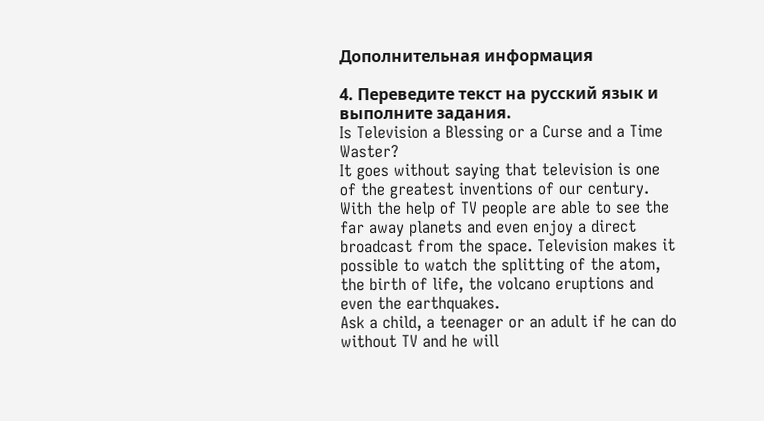Дополнительная информация

4. Переведите текст на русский язык и выполните задания.
Is Television a Blessing or a Curse and a Time Waster?
It goes without saying that television is one of the greatest inventions of our century. With the help of TV people are able to see the far away planets and even enjoy a direct broadcast from the space. Television makes it possible to watch the splitting of the atom, the birth of life, the volcano eruptions and even the earthquakes.
Ask a child, a teenager or an adult if he can do without TV and he will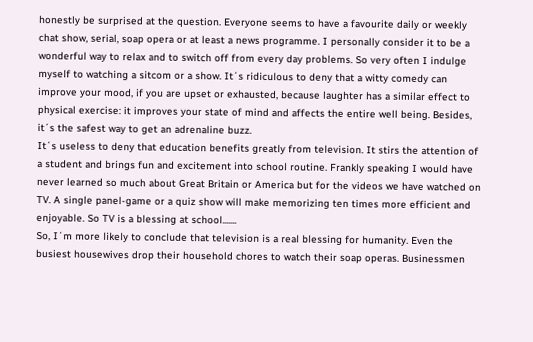honestly be surprised at the question. Everyone seems to have a favourite daily or weekly chat show, serial, soap opera or at least a news programme. I personally consider it to be a wonderful way to relax and to switch off from every day problems. So very often I indulge myself to watching a sitcom or a show. It´s ridiculous to deny that a witty comedy can improve your mood, if you are upset or exhausted, because laughter has a similar effect to physical exercise: it improves your state of mind and affects the entire well being. Besides, it´s the safest way to get an adrenaline buzz.
It´s useless to deny that education benefits greatly from television. It stirs the attention of a student and brings fun and excitement into school routine. Frankly speaking I would have never learned so much about Great Britain or America but for the videos we have watched on TV. A single panel-game or a quiz show will make memorizing ten times more efficient and enjoyable. So TV is a blessing at school.......
So, I´m more likely to conclude that television is a real blessing for humanity. Even the busiest housewives drop their household chores to watch their soap operas. Businessmen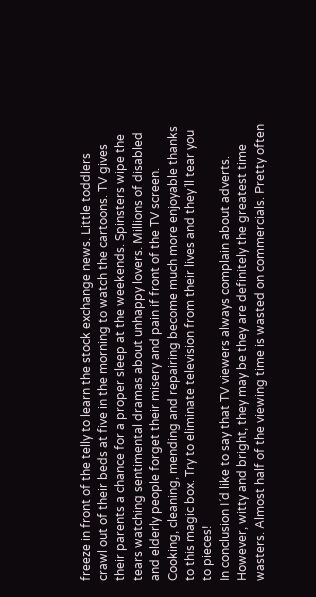freeze in front of the telly to learn the stock exchange news. Little toddlers crawl out of their beds at five in the morning to watch the cartoons. TV gives their parents a chance for a proper sleep at the weekends. Spinsters wipe the tears watching sentimental dramas about unhappy lovers. Millions of disabled and elderly people forget their misery and pain if front of the TV screen. Cooking, cleaning, mending and repairing become much more enjoyable thanks to this magic box. Try to eliminate television from their lives and they´ll tear you to pieces!
In conclusion I´d like to say that TV viewers always complain about adverts. However, witty and bright, they may be they are definitely the greatest time wasters. Almost half of the viewing time is wasted on commercials. Pretty often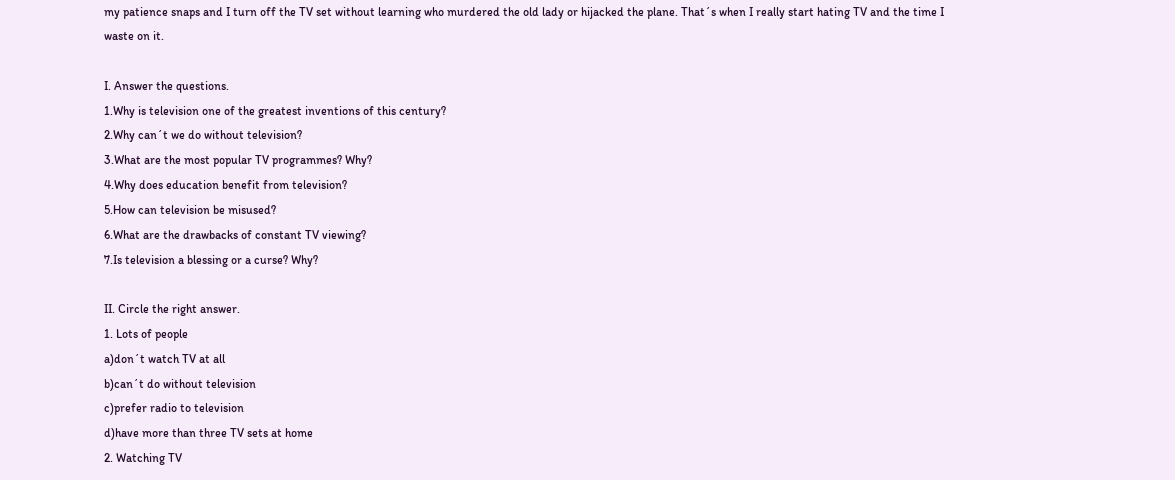my patience snaps and I turn off the TV set without learning who murdered the old lady or hijacked the plane. That´s when I really start hating TV and the time I waste on it.

I. Answer the questions.
1.Why is television one of the greatest inventions of this century?
2.Why can´t we do without television?
3.What are the most popular TV programmes? Why?
4.Why does education benefit from television?
5.How can television be misused?
6.What are the drawbacks of constant TV viewing?
7.Is television a blessing or a curse? Why?

II. Circle the right answer.
1. Lots of people
a)don´t watch TV at all
b)can´t do without television
c)prefer radio to television
d)have more than three TV sets at home
2. Watching TV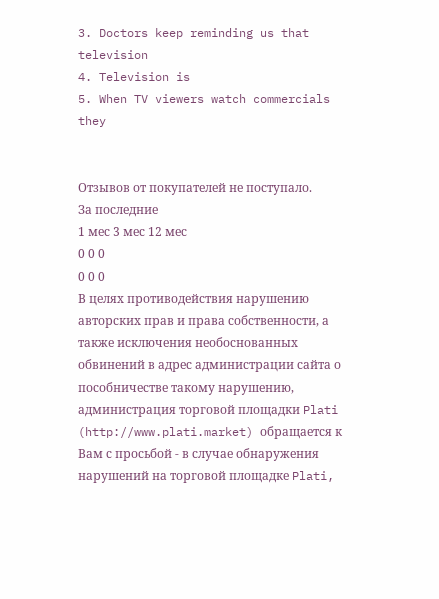3. Doctors keep reminding us that television
4. Television is
5. When TV viewers watch commercials they


Отзывов от покупателей не поступало.
За последние
1 мес 3 мес 12 мес
0 0 0
0 0 0
В целях противодействия нарушению авторских прав и права собственности, а также исключения необоснованных обвинений в адрес администрации сайта о пособничестве такому нарушению, администрация торговой площадки Plati (http://www.plati.market) обращается к Вам с просьбой - в случае обнаружения нарушений на торговой площадке Plati,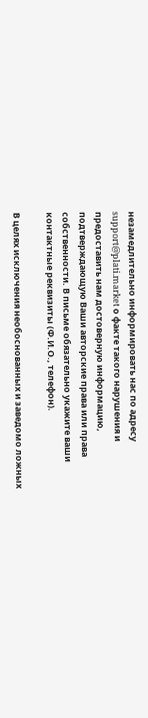незамедлительно информировать нас по адресу support@plati.market о факте такого нарушения и предоставить нам достоверную информацию, подтверждающую Ваши авторские права или права собственности. В письме обязательно укажите ваши контактные реквизиты (Ф.И.О., телефон).

В целях исключения необоснованных и заведомо ложных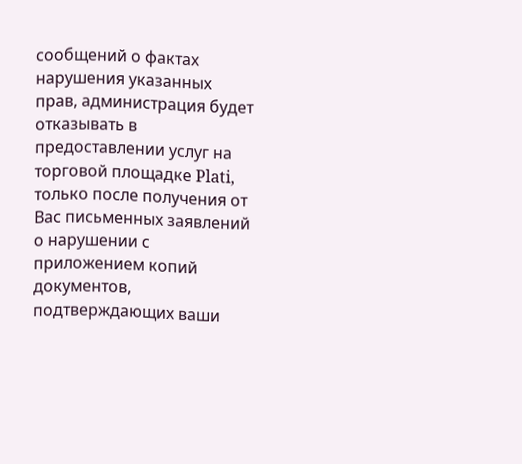сообщений о фактах нарушения указанных прав, администрация будет отказывать в предоставлении услуг на торговой площадке Plati, только после получения от Вас письменных заявлений о нарушении с приложением копий документов, подтверждающих ваши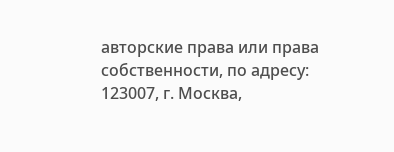авторские права или права собственности, по адресу: 123007, г. Москва,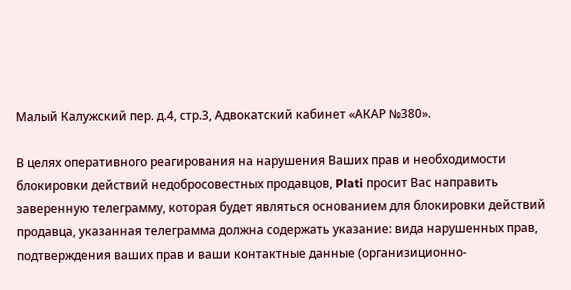Малый Калужский пер. д.4, стр.3, Адвокатский кабинет «АКАР №380».

В целях оперативного реагирования на нарушения Ваших прав и необходимости блокировки действий недобросовестных продавцов, Plati просит Вас направить заверенную телеграмму, которая будет являться основанием для блокировки действий продавца, указанная телеграмма должна содержать указание: вида нарушенных прав, подтверждения ваших прав и ваши контактные данные (организиционно-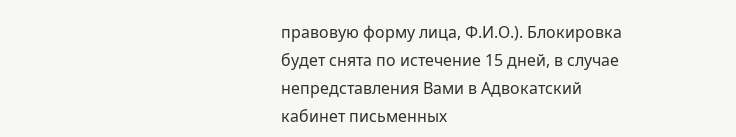правовую форму лица, Ф.И.О.). Блокировка будет снята по истечение 15 дней, в случае непредставления Вами в Адвокатский кабинет письменных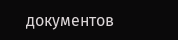документов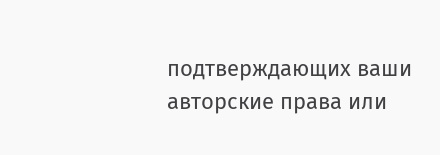подтверждающих ваши авторские права или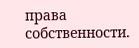права собственности.